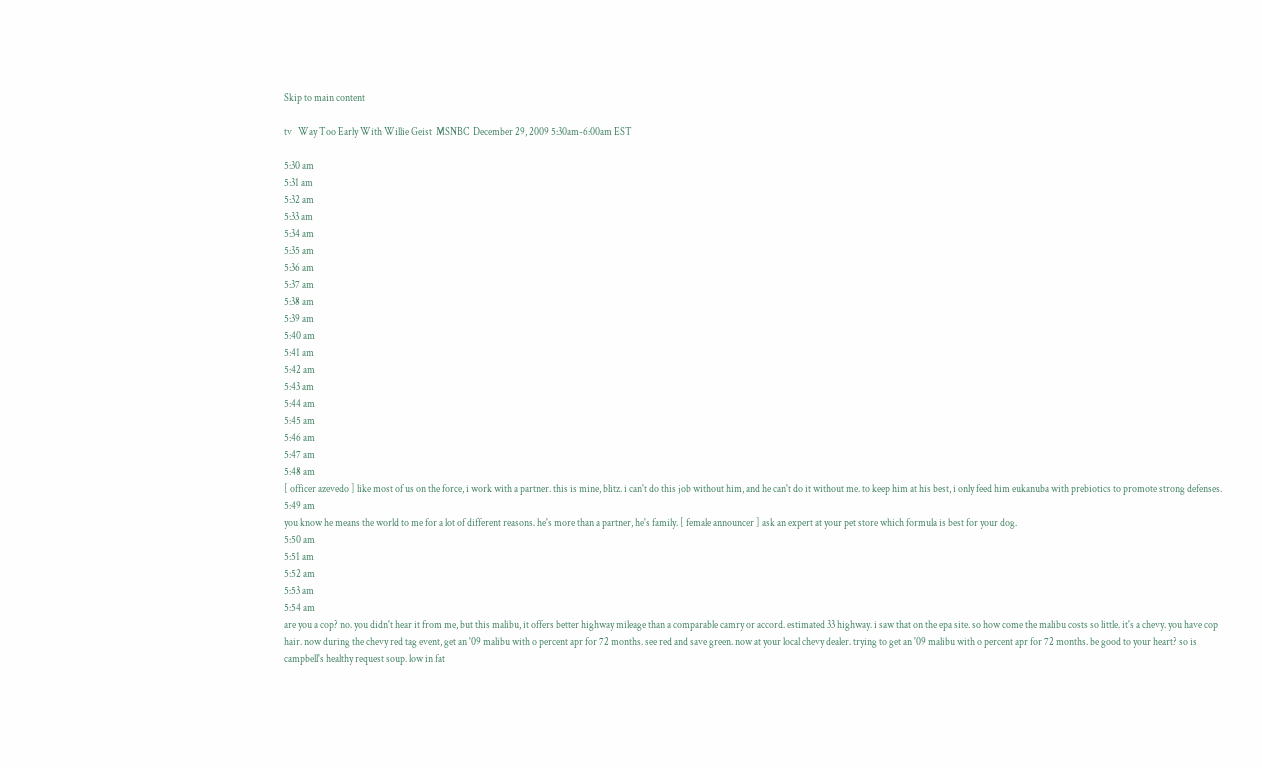Skip to main content

tv   Way Too Early With Willie Geist  MSNBC  December 29, 2009 5:30am-6:00am EST

5:30 am
5:31 am
5:32 am
5:33 am
5:34 am
5:35 am
5:36 am
5:37 am
5:38 am
5:39 am
5:40 am
5:41 am
5:42 am
5:43 am
5:44 am
5:45 am
5:46 am
5:47 am
5:48 am
[ officer azevedo ] like most of us on the force, i work with a partner. this is mine, blitz. i can't do this job without him, and he can't do it without me. to keep him at his best, i only feed him eukanuba with prebiotics to promote strong defenses.
5:49 am
you know he means the world to me for a lot of different reasons. he's more than a partner, he's family. [ female announcer ] ask an expert at your pet store which formula is best for your dog.
5:50 am
5:51 am
5:52 am
5:53 am
5:54 am
are you a cop? no. you didn't hear it from me, but this malibu, it offers better highway mileage than a comparable camry or accord. estimated 33 highway. i saw that on the epa site. so how come the malibu costs so little. it's a chevy. you have cop hair. now during the chevy red tag event, get an '09 malibu with o percent apr for 72 months. see red and save green. now at your local chevy dealer. trying to get an '09 malibu with o percent apr for 72 months. be good to your heart? so is campbell's healthy request soup. low in fat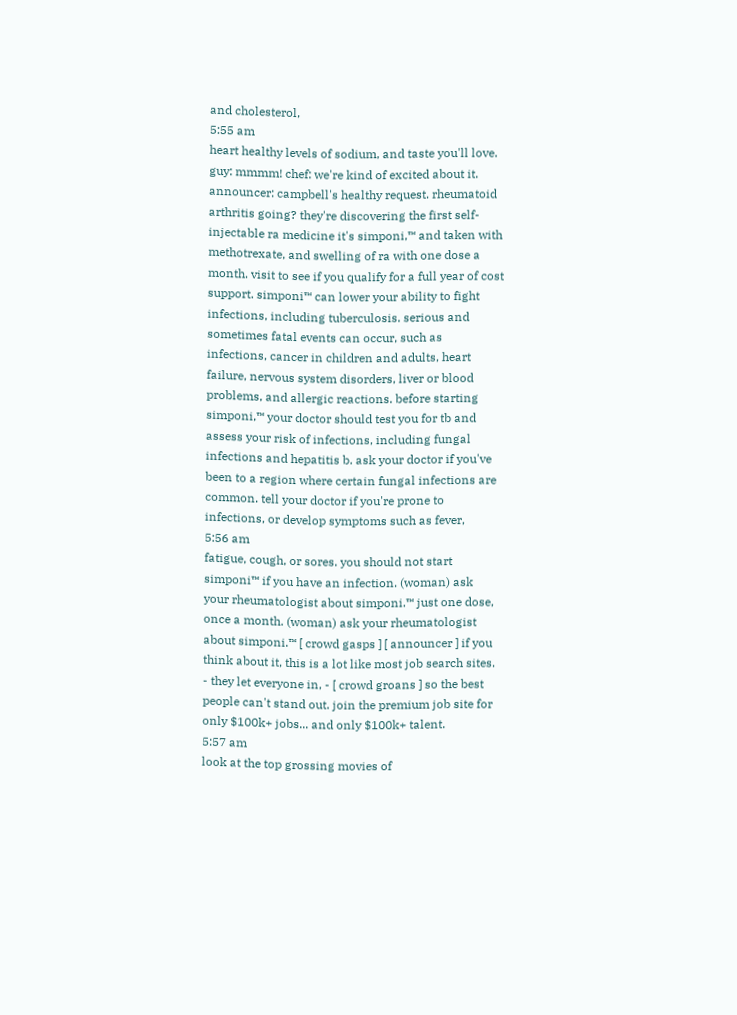and cholesterol,
5:55 am
heart healthy levels of sodium, and taste you'll love. guy: mmmm! chef: we're kind of excited about it. announcer: campbell's healthy request. rheumatoid arthritis going? they're discovering the first self-injectable ra medicine it's simponi,™ and taken with methotrexate, and swelling of ra with one dose a month. visit to see if you qualify for a full year of cost support. simponi™ can lower your ability to fight infections, including tuberculosis. serious and sometimes fatal events can occur, such as infections, cancer in children and adults, heart failure, nervous system disorders, liver or blood problems, and allergic reactions. before starting simponi,™ your doctor should test you for tb and assess your risk of infections, including fungal infections and hepatitis b. ask your doctor if you've been to a region where certain fungal infections are common. tell your doctor if you're prone to infections, or develop symptoms such as fever,
5:56 am
fatigue, cough, or sores. you should not start simponi™ if you have an infection. (woman) ask your rheumatologist about simponi.™ just one dose, once a month. (woman) ask your rheumatologist about simponi.™ [ crowd gasps ] [ announcer ] if you think about it, this is a lot like most job search sites. - they let everyone in, - [ crowd groans ] so the best people can't stand out. join the premium job site for only $100k+ jobs... and only $100k+ talent.
5:57 am
look at the top grossing movies of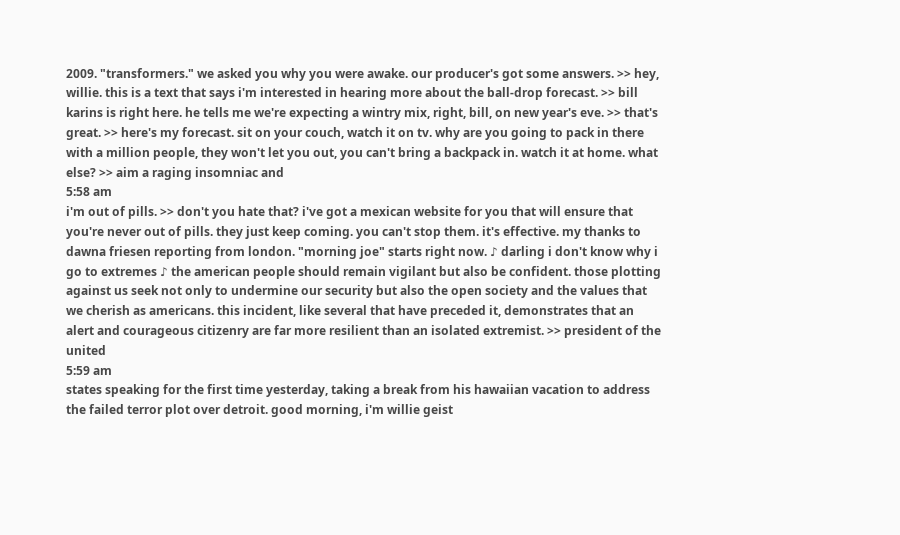2009. "transformers." we asked you why you were awake. our producer's got some answers. >> hey, willie. this is a text that says i'm interested in hearing more about the ball-drop forecast. >> bill karins is right here. he tells me we're expecting a wintry mix, right, bill, on new year's eve. >> that's great. >> here's my forecast. sit on your couch, watch it on tv. why are you going to pack in there with a million people, they won't let you out, you can't bring a backpack in. watch it at home. what else? >> aim a raging insomniac and
5:58 am
i'm out of pills. >> don't you hate that? i've got a mexican website for you that will ensure that you're never out of pills. they just keep coming. you can't stop them. it's effective. my thanks to dawna friesen reporting from london. "morning joe" starts right now. ♪ darling i don't know why i go to extremes ♪ the american people should remain vigilant but also be confident. those plotting against us seek not only to undermine our security but also the open society and the values that we cherish as americans. this incident, like several that have preceded it, demonstrates that an alert and courageous citizenry are far more resilient than an isolated extremist. >> president of the united
5:59 am
states speaking for the first time yesterday, taking a break from his hawaiian vacation to address the failed terror plot over detroit. good morning, i'm willie geist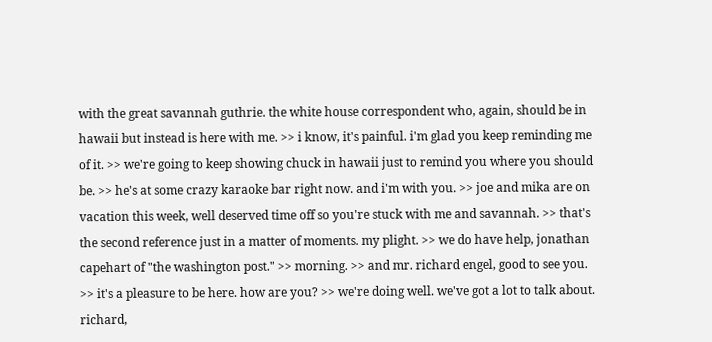with the great savannah guthrie. the white house correspondent who, again, should be in hawaii but instead is here with me. >> i know, it's painful. i'm glad you keep reminding me of it. >> we're going to keep showing chuck in hawaii just to remind you where you should be. >> he's at some crazy karaoke bar right now. and i'm with you. >> joe and mika are on vacation this week, well deserved time off so you're stuck with me and savannah. >> that's the second reference just in a matter of moments. my plight. >> we do have help, jonathan capehart of "the washington post." >> morning. >> and mr. richard engel, good to see you. >> it's a pleasure to be here. how are you? >> we're doing well. we've got a lot to talk about. richard,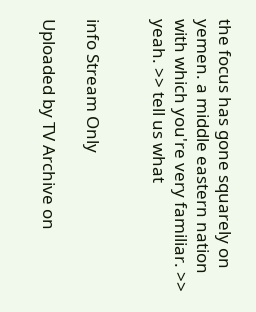the focus has gone squarely on yemen. a middle eastern nation with which you're very familiar. >> yeah. >> tell us what


info Stream Only

Uploaded by TV Archive on